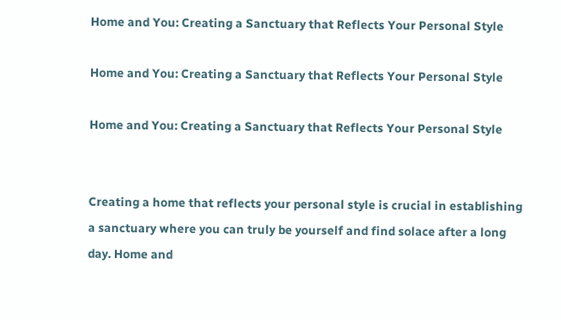Home and You: Creating a Sanctuary that Reflects Your Personal Style

Home and You: Creating a Sanctuary that Reflects Your Personal Style

Home and You: Creating a Sanctuary that Reflects Your Personal Style


Creating a home that reflects your personal style is crucial in establishing a sanctuary where you can truly be yourself and find solace after a long day. Home and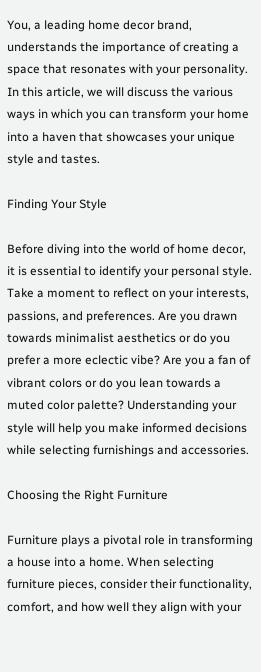You, a leading home decor brand, understands the importance of creating a space that resonates with your personality. In this article, we will discuss the various ways in which you can transform your home into a haven that showcases your unique style and tastes.

Finding Your Style

Before diving into the world of home decor, it is essential to identify your personal style. Take a moment to reflect on your interests, passions, and preferences. Are you drawn towards minimalist aesthetics or do you prefer a more eclectic vibe? Are you a fan of vibrant colors or do you lean towards a muted color palette? Understanding your style will help you make informed decisions while selecting furnishings and accessories.

Choosing the Right Furniture

Furniture plays a pivotal role in transforming a house into a home. When selecting furniture pieces, consider their functionality, comfort, and how well they align with your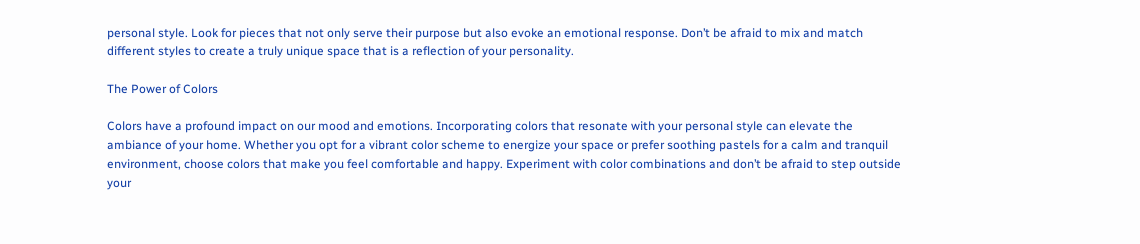personal style. Look for pieces that not only serve their purpose but also evoke an emotional response. Don’t be afraid to mix and match different styles to create a truly unique space that is a reflection of your personality.

The Power of Colors

Colors have a profound impact on our mood and emotions. Incorporating colors that resonate with your personal style can elevate the ambiance of your home. Whether you opt for a vibrant color scheme to energize your space or prefer soothing pastels for a calm and tranquil environment, choose colors that make you feel comfortable and happy. Experiment with color combinations and don’t be afraid to step outside your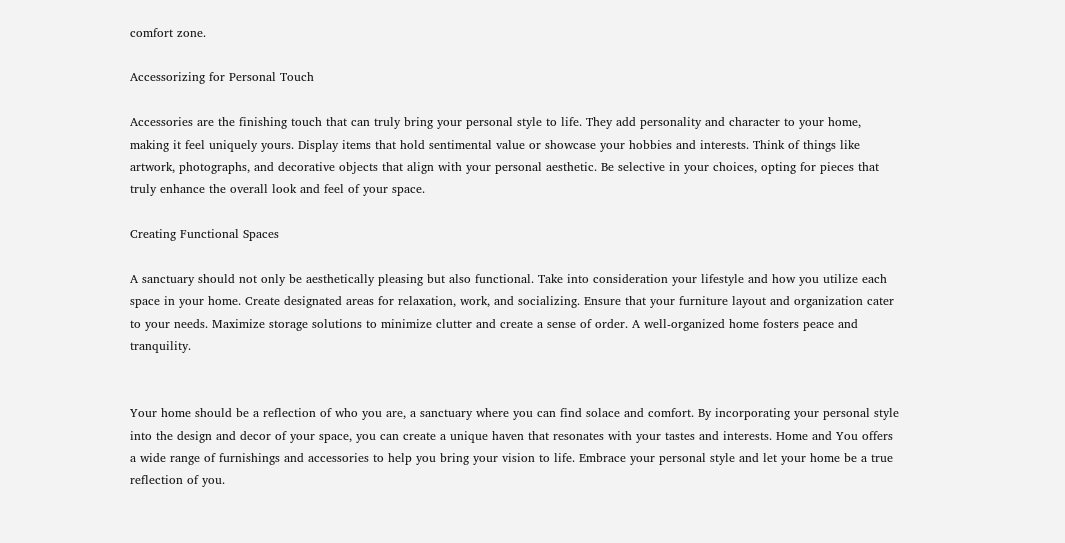comfort zone.

Accessorizing for Personal Touch

Accessories are the finishing touch that can truly bring your personal style to life. They add personality and character to your home, making it feel uniquely yours. Display items that hold sentimental value or showcase your hobbies and interests. Think of things like artwork, photographs, and decorative objects that align with your personal aesthetic. Be selective in your choices, opting for pieces that truly enhance the overall look and feel of your space.

Creating Functional Spaces

A sanctuary should not only be aesthetically pleasing but also functional. Take into consideration your lifestyle and how you utilize each space in your home. Create designated areas for relaxation, work, and socializing. Ensure that your furniture layout and organization cater to your needs. Maximize storage solutions to minimize clutter and create a sense of order. A well-organized home fosters peace and tranquility.


Your home should be a reflection of who you are, a sanctuary where you can find solace and comfort. By incorporating your personal style into the design and decor of your space, you can create a unique haven that resonates with your tastes and interests. Home and You offers a wide range of furnishings and accessories to help you bring your vision to life. Embrace your personal style and let your home be a true reflection of you.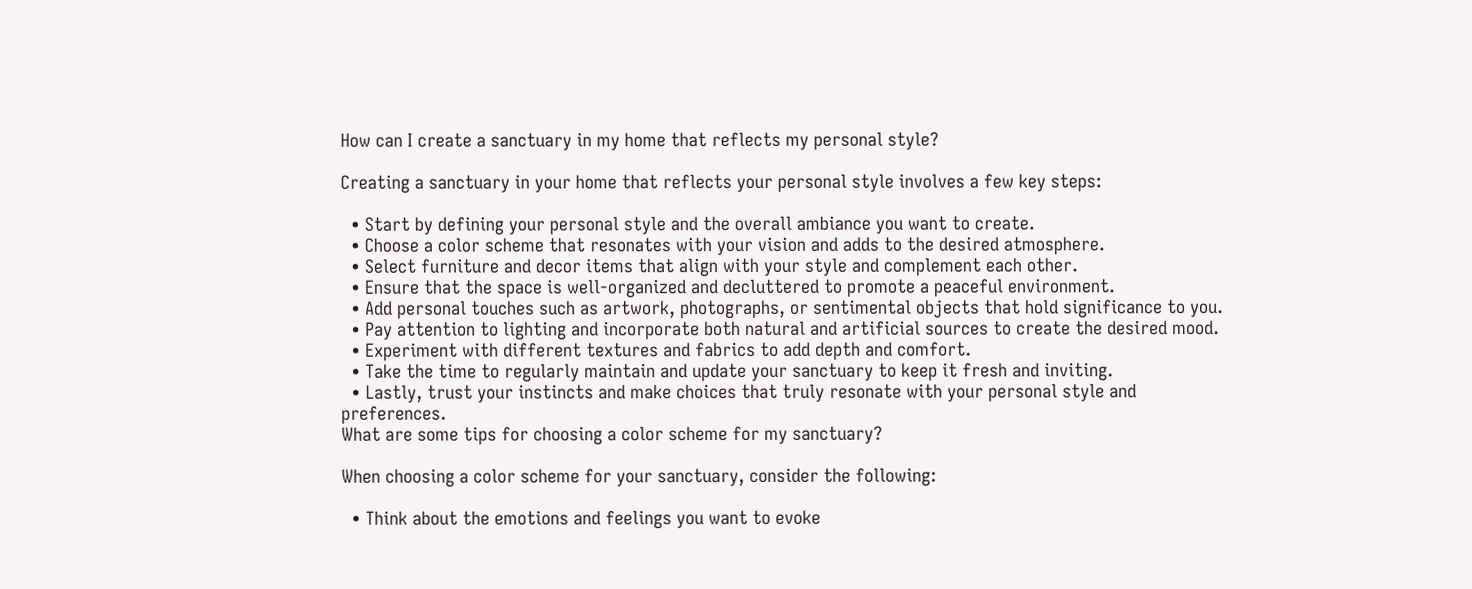How can I create a sanctuary in my home that reflects my personal style?

Creating a sanctuary in your home that reflects your personal style involves a few key steps:

  • Start by defining your personal style and the overall ambiance you want to create.
  • Choose a color scheme that resonates with your vision and adds to the desired atmosphere.
  • Select furniture and decor items that align with your style and complement each other.
  • Ensure that the space is well-organized and decluttered to promote a peaceful environment.
  • Add personal touches such as artwork, photographs, or sentimental objects that hold significance to you.
  • Pay attention to lighting and incorporate both natural and artificial sources to create the desired mood.
  • Experiment with different textures and fabrics to add depth and comfort.
  • Take the time to regularly maintain and update your sanctuary to keep it fresh and inviting.
  • Lastly, trust your instincts and make choices that truly resonate with your personal style and preferences.
What are some tips for choosing a color scheme for my sanctuary?

When choosing a color scheme for your sanctuary, consider the following:

  • Think about the emotions and feelings you want to evoke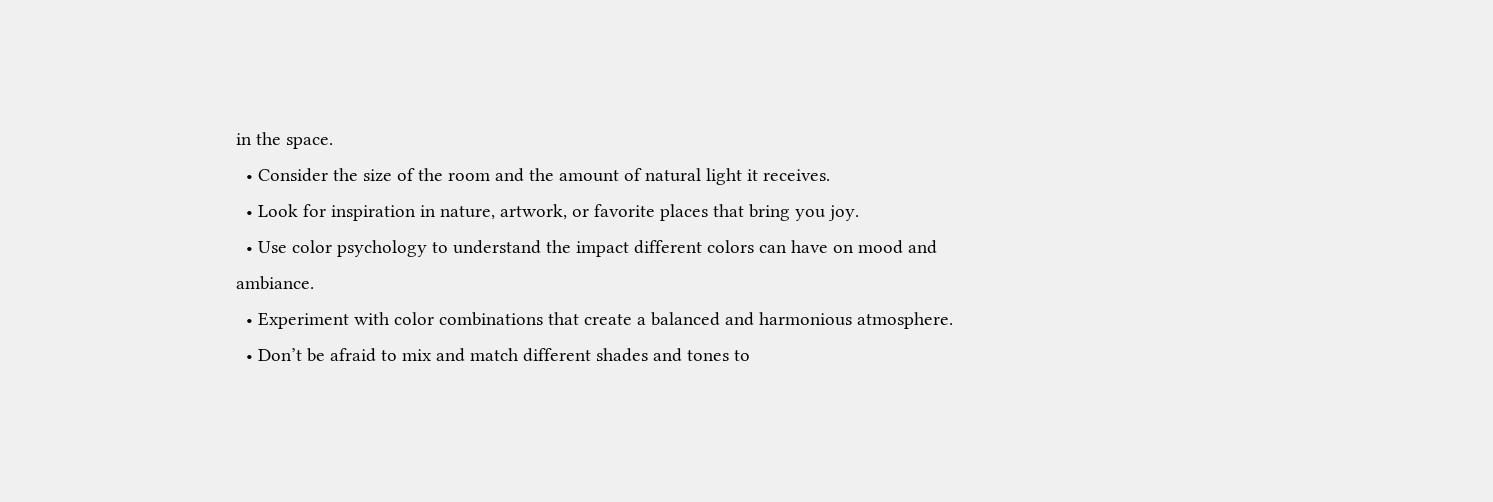in the space.
  • Consider the size of the room and the amount of natural light it receives.
  • Look for inspiration in nature, artwork, or favorite places that bring you joy.
  • Use color psychology to understand the impact different colors can have on mood and ambiance.
  • Experiment with color combinations that create a balanced and harmonious atmosphere.
  • Don’t be afraid to mix and match different shades and tones to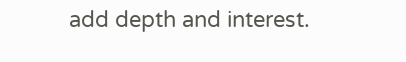add depth and interest.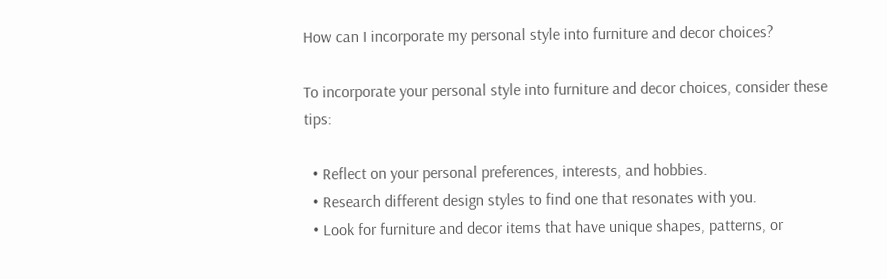How can I incorporate my personal style into furniture and decor choices?

To incorporate your personal style into furniture and decor choices, consider these tips:

  • Reflect on your personal preferences, interests, and hobbies.
  • Research different design styles to find one that resonates with you.
  • Look for furniture and decor items that have unique shapes, patterns, or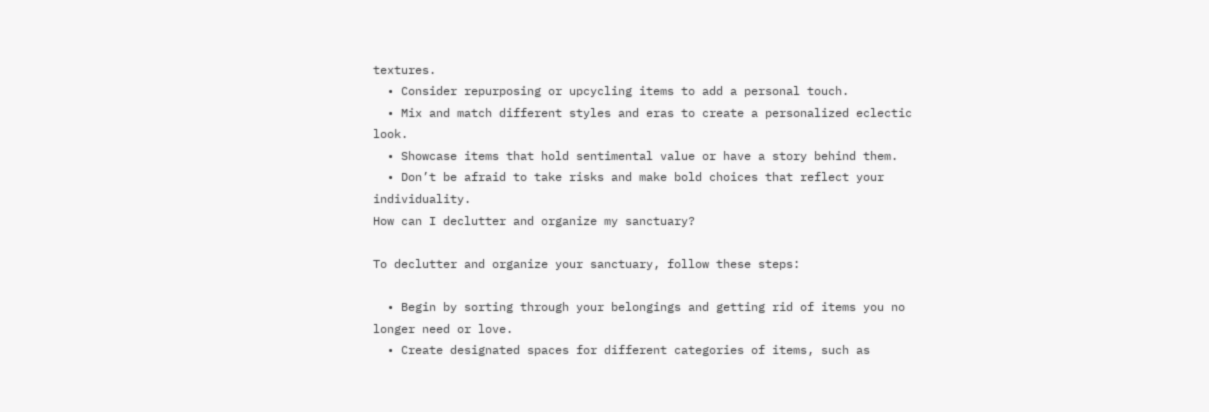textures.
  • Consider repurposing or upcycling items to add a personal touch.
  • Mix and match different styles and eras to create a personalized eclectic look.
  • Showcase items that hold sentimental value or have a story behind them.
  • Don’t be afraid to take risks and make bold choices that reflect your individuality.
How can I declutter and organize my sanctuary?

To declutter and organize your sanctuary, follow these steps:

  • Begin by sorting through your belongings and getting rid of items you no longer need or love.
  • Create designated spaces for different categories of items, such as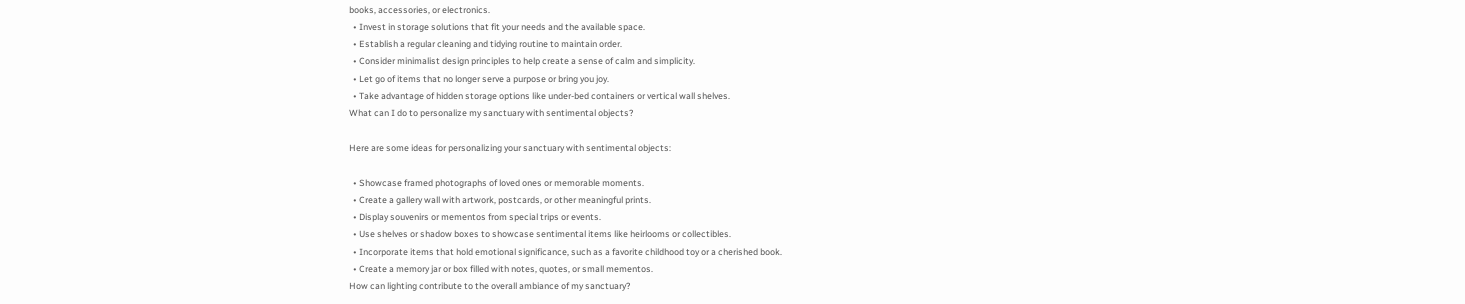books, accessories, or electronics.
  • Invest in storage solutions that fit your needs and the available space.
  • Establish a regular cleaning and tidying routine to maintain order.
  • Consider minimalist design principles to help create a sense of calm and simplicity.
  • Let go of items that no longer serve a purpose or bring you joy.
  • Take advantage of hidden storage options like under-bed containers or vertical wall shelves.
What can I do to personalize my sanctuary with sentimental objects?

Here are some ideas for personalizing your sanctuary with sentimental objects:

  • Showcase framed photographs of loved ones or memorable moments.
  • Create a gallery wall with artwork, postcards, or other meaningful prints.
  • Display souvenirs or mementos from special trips or events.
  • Use shelves or shadow boxes to showcase sentimental items like heirlooms or collectibles.
  • Incorporate items that hold emotional significance, such as a favorite childhood toy or a cherished book.
  • Create a memory jar or box filled with notes, quotes, or small mementos.
How can lighting contribute to the overall ambiance of my sanctuary?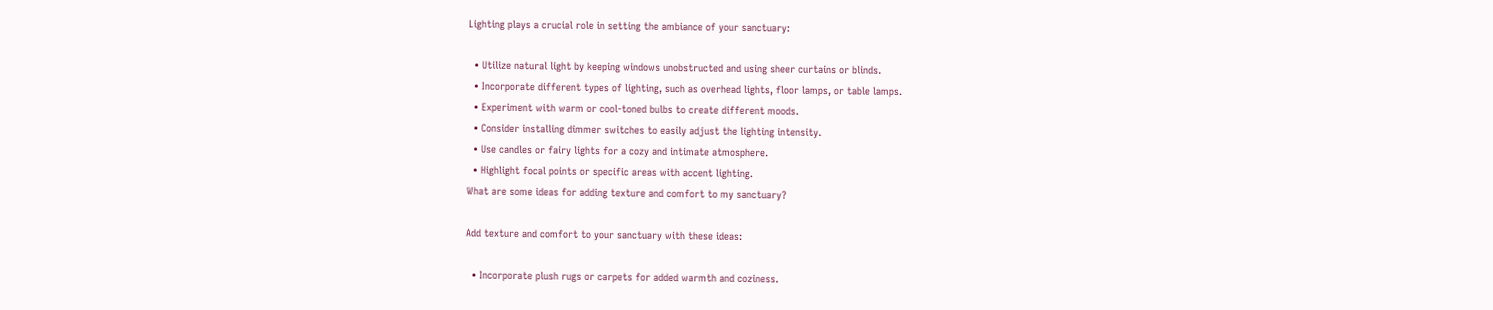Lighting plays a crucial role in setting the ambiance of your sanctuary:

  • Utilize natural light by keeping windows unobstructed and using sheer curtains or blinds.
  • Incorporate different types of lighting, such as overhead lights, floor lamps, or table lamps.
  • Experiment with warm or cool-toned bulbs to create different moods.
  • Consider installing dimmer switches to easily adjust the lighting intensity.
  • Use candles or fairy lights for a cozy and intimate atmosphere.
  • Highlight focal points or specific areas with accent lighting.
What are some ideas for adding texture and comfort to my sanctuary?

Add texture and comfort to your sanctuary with these ideas:

  • Incorporate plush rugs or carpets for added warmth and coziness.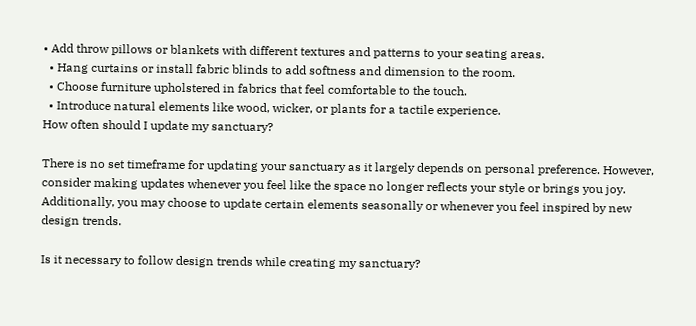• Add throw pillows or blankets with different textures and patterns to your seating areas.
  • Hang curtains or install fabric blinds to add softness and dimension to the room.
  • Choose furniture upholstered in fabrics that feel comfortable to the touch.
  • Introduce natural elements like wood, wicker, or plants for a tactile experience.
How often should I update my sanctuary?

There is no set timeframe for updating your sanctuary as it largely depends on personal preference. However, consider making updates whenever you feel like the space no longer reflects your style or brings you joy. Additionally, you may choose to update certain elements seasonally or whenever you feel inspired by new design trends.

Is it necessary to follow design trends while creating my sanctuary?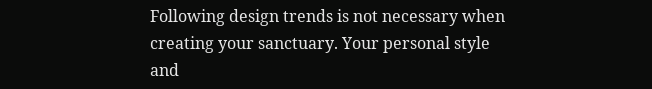Following design trends is not necessary when creating your sanctuary. Your personal style and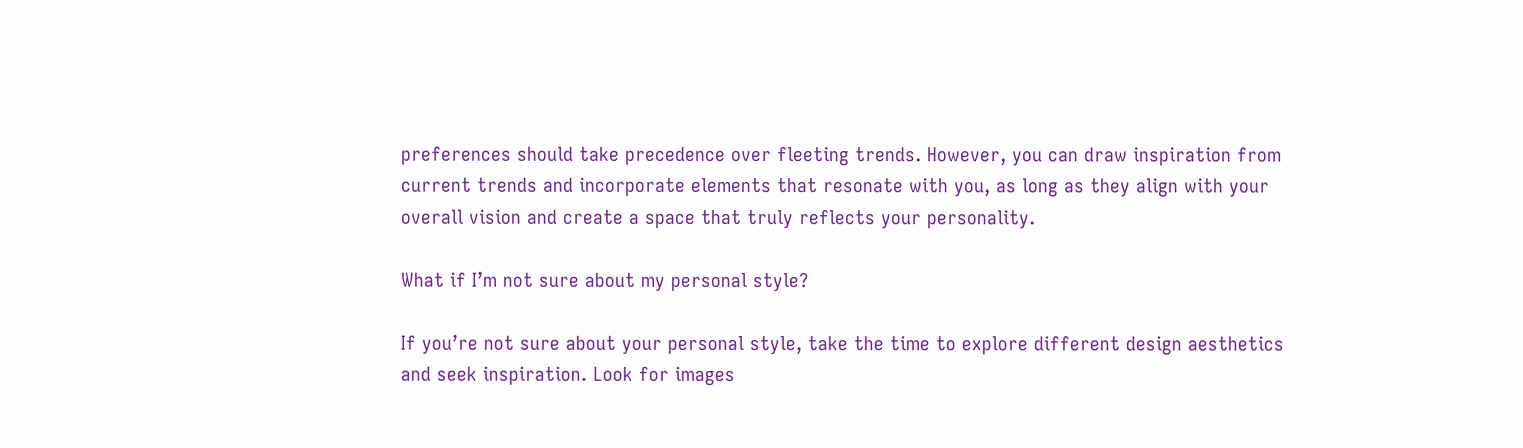preferences should take precedence over fleeting trends. However, you can draw inspiration from current trends and incorporate elements that resonate with you, as long as they align with your overall vision and create a space that truly reflects your personality.

What if I’m not sure about my personal style?

If you’re not sure about your personal style, take the time to explore different design aesthetics and seek inspiration. Look for images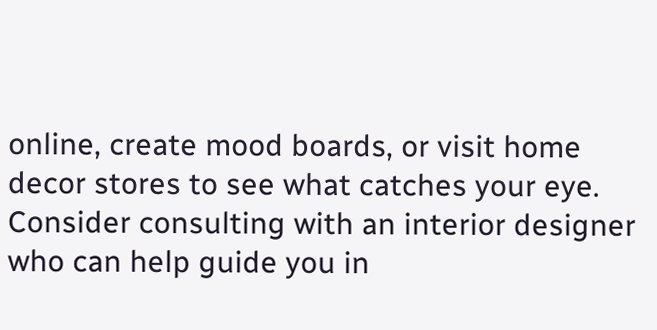online, create mood boards, or visit home decor stores to see what catches your eye. Consider consulting with an interior designer who can help guide you in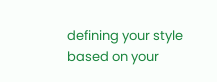defining your style based on your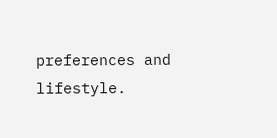preferences and lifestyle.